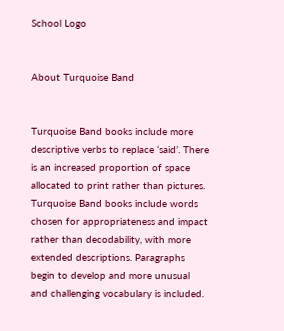School Logo


About Turquoise Band


Turquoise Band books include more descriptive verbs to replace ‘said’. There is an increased proportion of space allocated to print rather than pictures. Turquoise Band books include words chosen for appropriateness and impact rather than decodability, with more extended descriptions. Paragraphs begin to develop and more unusual and challenging vocabulary is included.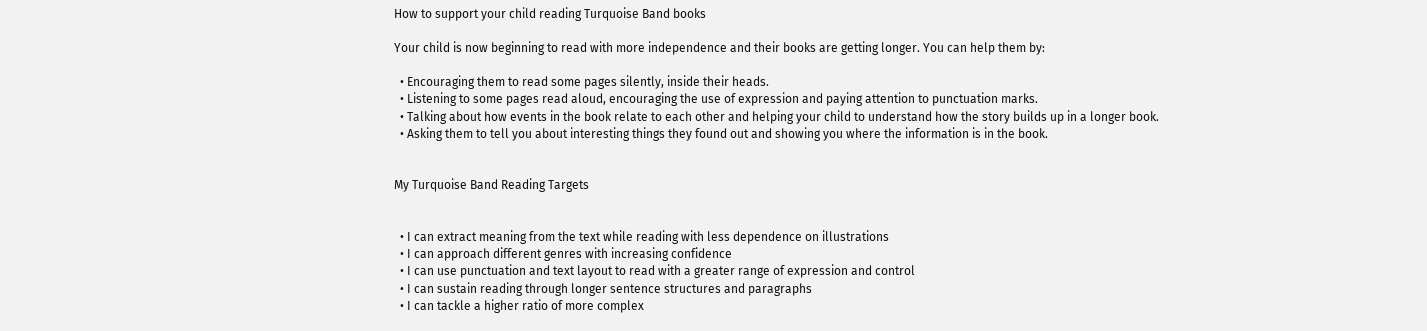How to support your child reading Turquoise Band books

Your child is now beginning to read with more independence and their books are getting longer. You can help them by:

  • Encouraging them to read some pages silently, inside their heads.
  • Listening to some pages read aloud, encouraging the use of expression and paying attention to punctuation marks.
  • Talking about how events in the book relate to each other and helping your child to understand how the story builds up in a longer book.
  • Asking them to tell you about interesting things they found out and showing you where the information is in the book.


My Turquoise Band Reading Targets


  • I can extract meaning from the text while reading with less dependence on illustrations
  • I can approach different genres with increasing confidence
  • I can use punctuation and text layout to read with a greater range of expression and control
  • I can sustain reading through longer sentence structures and paragraphs
  • I can tackle a higher ratio of more complex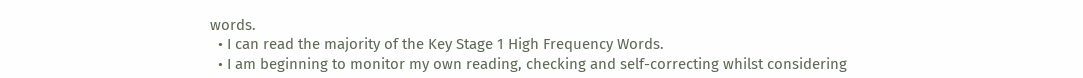words.
  • I can read the majority of the Key Stage 1 High Frequency Words.
  • I am beginning to monitor my own reading, checking and self-correcting whilst considering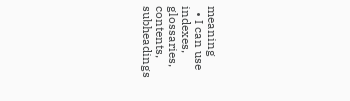meaning
  • I can use indexes, glossaries, contents, subheadings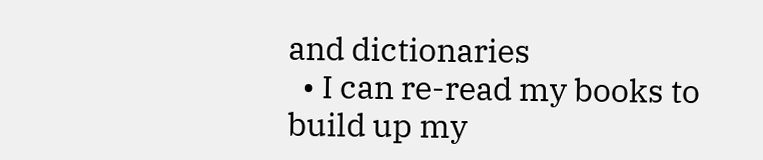and dictionaries
  • I can re-read my books to build up my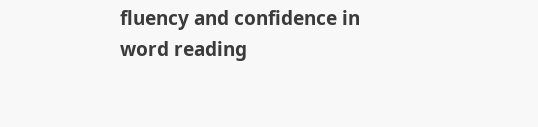fluency and confidence in word reading